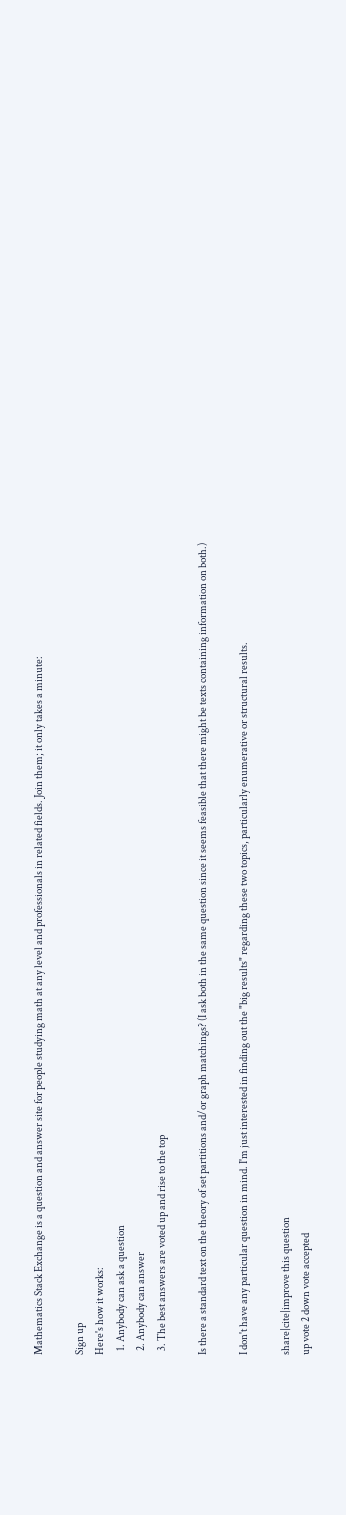Mathematics Stack Exchange is a question and answer site for people studying math at any level and professionals in related fields. Join them; it only takes a minute:

Sign up
Here's how it works:
  1. Anybody can ask a question
  2. Anybody can answer
  3. The best answers are voted up and rise to the top

Is there a standard text on the theory of set partitions and/or graph matchings? (I ask both in the same question since it seems feasible that there might be texts containing information on both.)

I don't have any particular question in mind. I'm just interested in finding out the "big results" regarding these two topics, particularly enumerative or structural results.

share|cite|improve this question
up vote 2 down vote accepted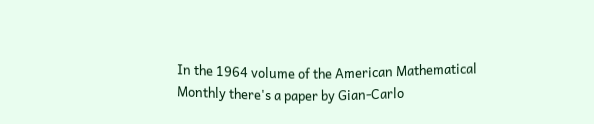In the 1964 volume of the American Mathematical Monthly there's a paper by Gian-Carlo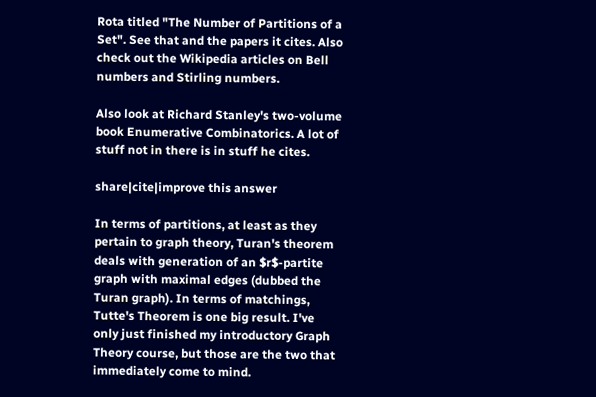Rota titled "The Number of Partitions of a Set". See that and the papers it cites. Also check out the Wikipedia articles on Bell numbers and Stirling numbers.

Also look at Richard Stanley's two-volume book Enumerative Combinatorics. A lot of stuff not in there is in stuff he cites.

share|cite|improve this answer

In terms of partitions, at least as they pertain to graph theory, Turan's theorem deals with generation of an $r$-partite graph with maximal edges (dubbed the Turan graph). In terms of matchings, Tutte's Theorem is one big result. I've only just finished my introductory Graph Theory course, but those are the two that immediately come to mind.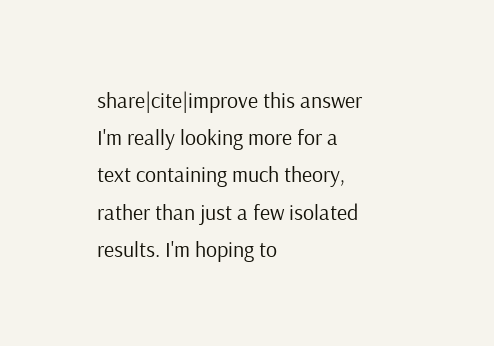share|cite|improve this answer
I'm really looking more for a text containing much theory, rather than just a few isolated results. I'm hoping to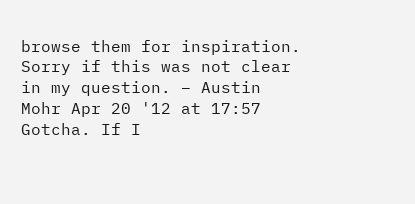browse them for inspiration. Sorry if this was not clear in my question. – Austin Mohr Apr 20 '12 at 17:57
Gotcha. If I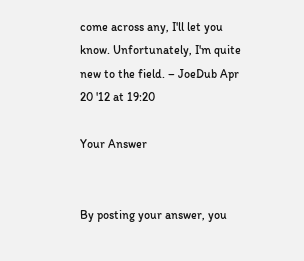come across any, I'll let you know. Unfortunately, I'm quite new to the field. – JoeDub Apr 20 '12 at 19:20

Your Answer


By posting your answer, you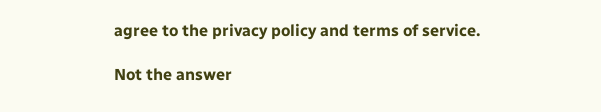agree to the privacy policy and terms of service.

Not the answer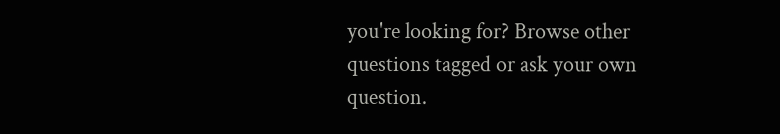you're looking for? Browse other questions tagged or ask your own question.